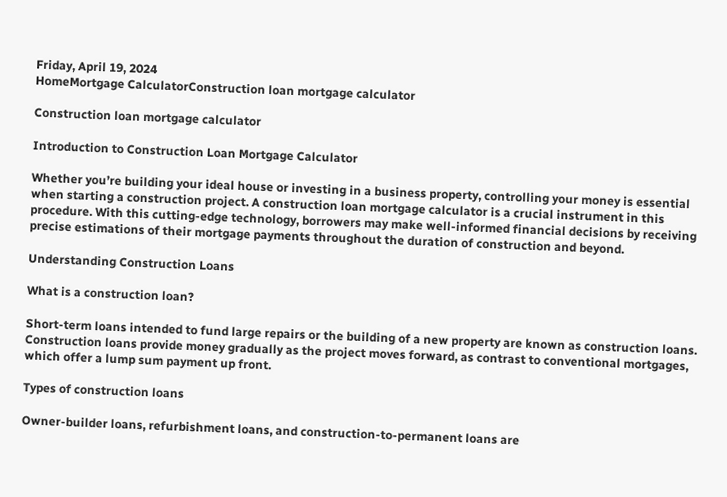Friday, April 19, 2024
HomeMortgage CalculatorConstruction loan mortgage calculator

Construction loan mortgage calculator

Introduction to Construction Loan Mortgage Calculator

Whether you’re building your ideal house or investing in a business property, controlling your money is essential when starting a construction project. A construction loan mortgage calculator is a crucial instrument in this procedure. With this cutting-edge technology, borrowers may make well-informed financial decisions by receiving precise estimations of their mortgage payments throughout the duration of construction and beyond.

Understanding Construction Loans

What is a construction loan?

Short-term loans intended to fund large repairs or the building of a new property are known as construction loans. Construction loans provide money gradually as the project moves forward, as contrast to conventional mortgages, which offer a lump sum payment up front.

Types of construction loans

Owner-builder loans, refurbishment loans, and construction-to-permanent loans are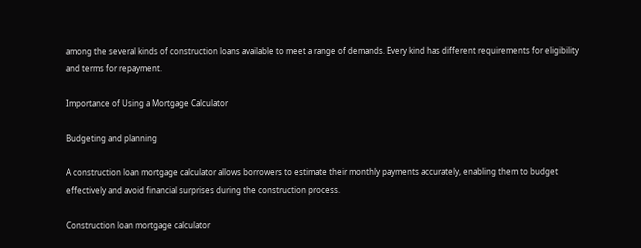among the several kinds of construction loans available to meet a range of demands. Every kind has different requirements for eligibility and terms for repayment.

Importance of Using a Mortgage Calculator

Budgeting and planning

A construction loan mortgage calculator allows borrowers to estimate their monthly payments accurately, enabling them to budget effectively and avoid financial surprises during the construction process.

Construction loan mortgage calculator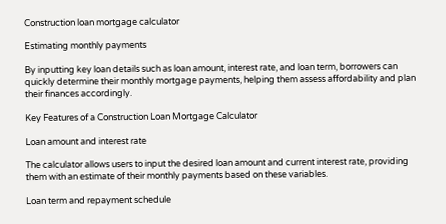Construction loan mortgage calculator

Estimating monthly payments

By inputting key loan details such as loan amount, interest rate, and loan term, borrowers can quickly determine their monthly mortgage payments, helping them assess affordability and plan their finances accordingly.

Key Features of a Construction Loan Mortgage Calculator

Loan amount and interest rate

The calculator allows users to input the desired loan amount and current interest rate, providing them with an estimate of their monthly payments based on these variables.

Loan term and repayment schedule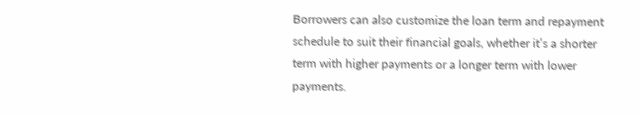Borrowers can also customize the loan term and repayment schedule to suit their financial goals, whether it’s a shorter term with higher payments or a longer term with lower payments.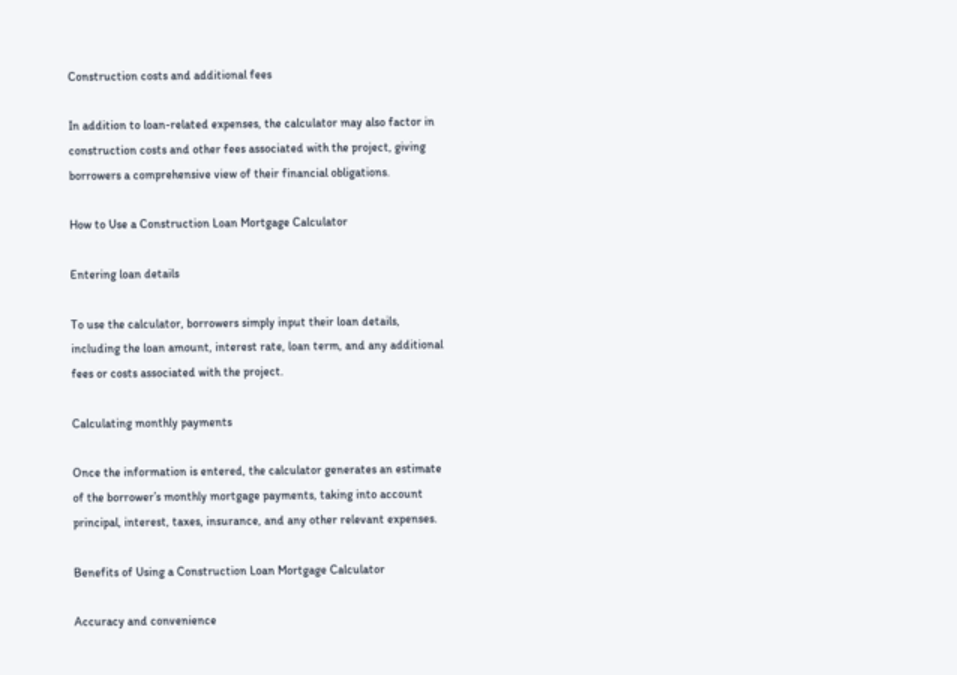Construction costs and additional fees

In addition to loan-related expenses, the calculator may also factor in construction costs and other fees associated with the project, giving borrowers a comprehensive view of their financial obligations.

How to Use a Construction Loan Mortgage Calculator

Entering loan details

To use the calculator, borrowers simply input their loan details, including the loan amount, interest rate, loan term, and any additional fees or costs associated with the project.

Calculating monthly payments

Once the information is entered, the calculator generates an estimate of the borrower’s monthly mortgage payments, taking into account principal, interest, taxes, insurance, and any other relevant expenses.

Benefits of Using a Construction Loan Mortgage Calculator

Accuracy and convenience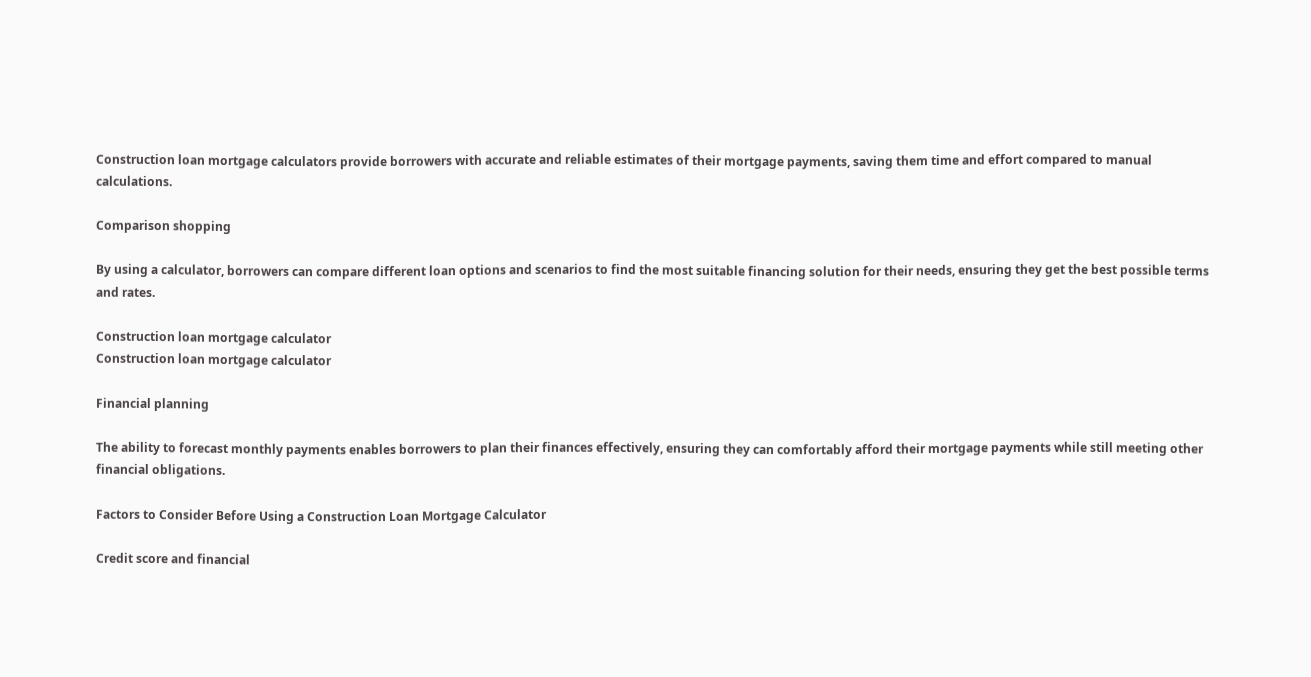Construction loan mortgage calculators provide borrowers with accurate and reliable estimates of their mortgage payments, saving them time and effort compared to manual calculations.

Comparison shopping

By using a calculator, borrowers can compare different loan options and scenarios to find the most suitable financing solution for their needs, ensuring they get the best possible terms and rates.

Construction loan mortgage calculator
Construction loan mortgage calculator

Financial planning

The ability to forecast monthly payments enables borrowers to plan their finances effectively, ensuring they can comfortably afford their mortgage payments while still meeting other financial obligations.

Factors to Consider Before Using a Construction Loan Mortgage Calculator

Credit score and financial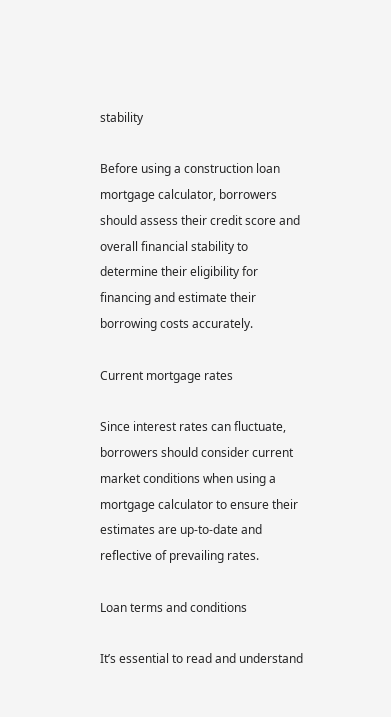stability

Before using a construction loan mortgage calculator, borrowers should assess their credit score and overall financial stability to determine their eligibility for financing and estimate their borrowing costs accurately.

Current mortgage rates

Since interest rates can fluctuate, borrowers should consider current market conditions when using a mortgage calculator to ensure their estimates are up-to-date and reflective of prevailing rates.

Loan terms and conditions

It’s essential to read and understand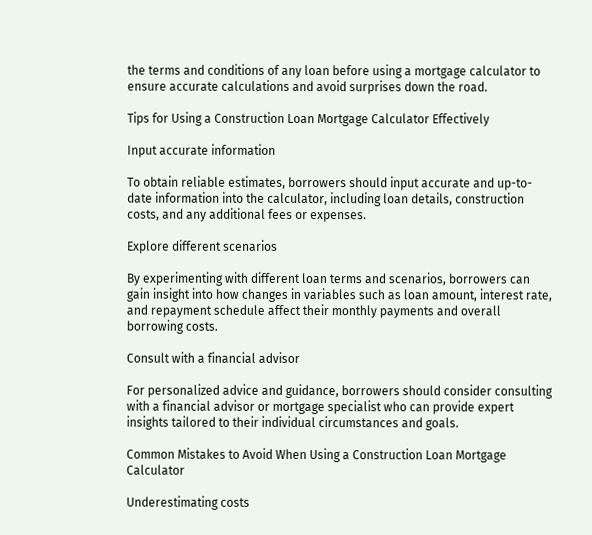the terms and conditions of any loan before using a mortgage calculator to ensure accurate calculations and avoid surprises down the road.

Tips for Using a Construction Loan Mortgage Calculator Effectively

Input accurate information

To obtain reliable estimates, borrowers should input accurate and up-to-date information into the calculator, including loan details, construction costs, and any additional fees or expenses.

Explore different scenarios

By experimenting with different loan terms and scenarios, borrowers can gain insight into how changes in variables such as loan amount, interest rate, and repayment schedule affect their monthly payments and overall borrowing costs.

Consult with a financial advisor

For personalized advice and guidance, borrowers should consider consulting with a financial advisor or mortgage specialist who can provide expert insights tailored to their individual circumstances and goals.

Common Mistakes to Avoid When Using a Construction Loan Mortgage Calculator

Underestimating costs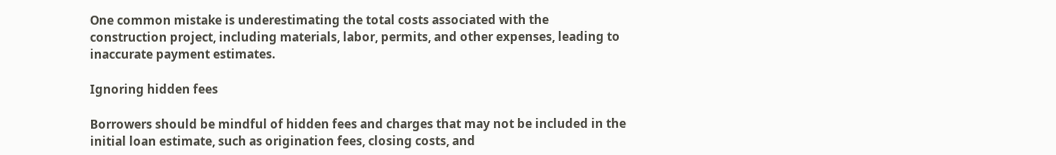One common mistake is underestimating the total costs associated with the construction project, including materials, labor, permits, and other expenses, leading to inaccurate payment estimates.

Ignoring hidden fees

Borrowers should be mindful of hidden fees and charges that may not be included in the initial loan estimate, such as origination fees, closing costs, and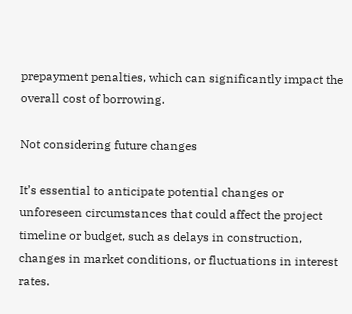prepayment penalties, which can significantly impact the overall cost of borrowing.

Not considering future changes

It’s essential to anticipate potential changes or unforeseen circumstances that could affect the project timeline or budget, such as delays in construction, changes in market conditions, or fluctuations in interest rates.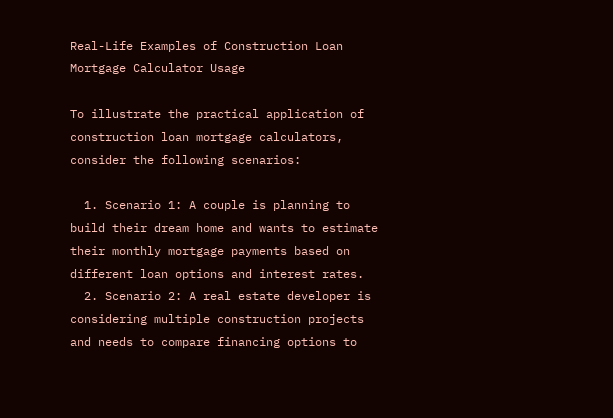Real-Life Examples of Construction Loan Mortgage Calculator Usage

To illustrate the practical application of construction loan mortgage calculators, consider the following scenarios:

  1. Scenario 1: A couple is planning to build their dream home and wants to estimate their monthly mortgage payments based on different loan options and interest rates.
  2. Scenario 2: A real estate developer is considering multiple construction projects and needs to compare financing options to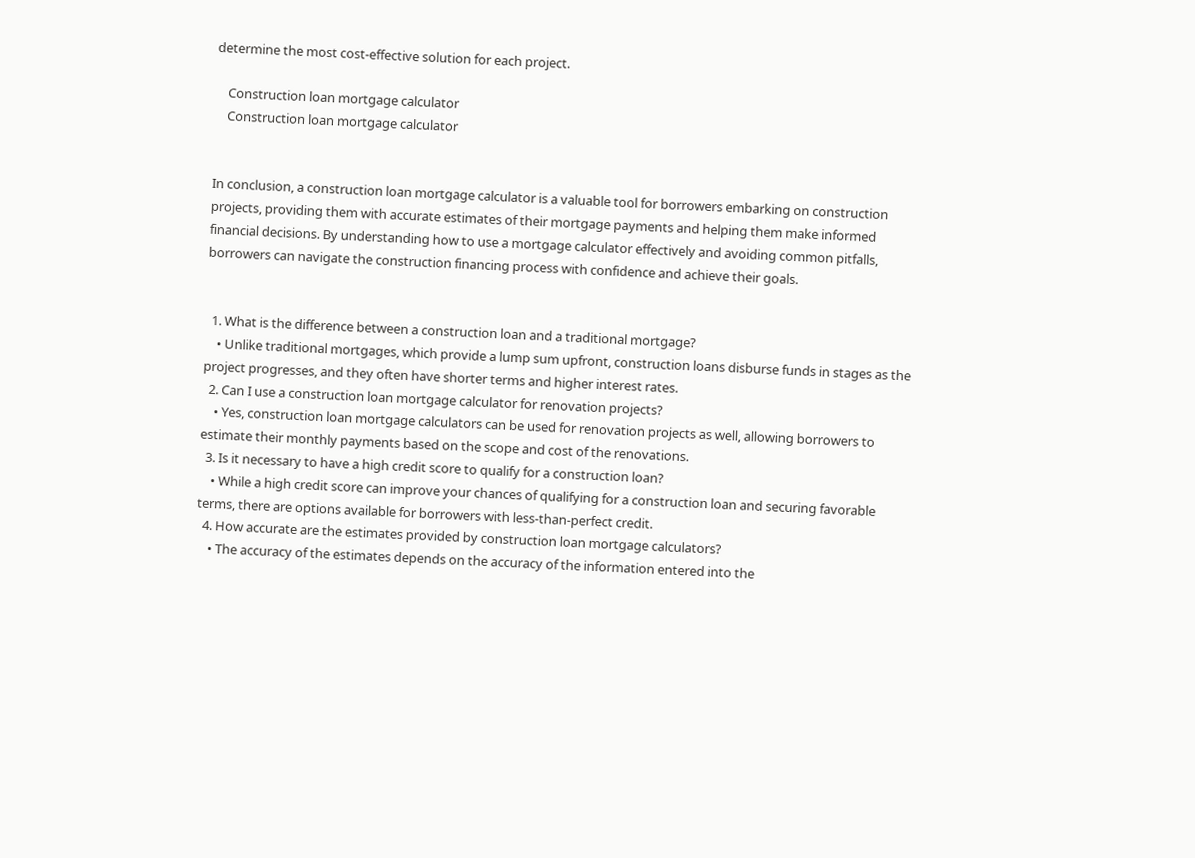determine the most cost-effective solution for each project.

    Construction loan mortgage calculator
    Construction loan mortgage calculator


In conclusion, a construction loan mortgage calculator is a valuable tool for borrowers embarking on construction projects, providing them with accurate estimates of their mortgage payments and helping them make informed financial decisions. By understanding how to use a mortgage calculator effectively and avoiding common pitfalls, borrowers can navigate the construction financing process with confidence and achieve their goals.


  1. What is the difference between a construction loan and a traditional mortgage?
    • Unlike traditional mortgages, which provide a lump sum upfront, construction loans disburse funds in stages as the project progresses, and they often have shorter terms and higher interest rates.
  2. Can I use a construction loan mortgage calculator for renovation projects?
    • Yes, construction loan mortgage calculators can be used for renovation projects as well, allowing borrowers to estimate their monthly payments based on the scope and cost of the renovations.
  3. Is it necessary to have a high credit score to qualify for a construction loan?
    • While a high credit score can improve your chances of qualifying for a construction loan and securing favorable terms, there are options available for borrowers with less-than-perfect credit.
  4. How accurate are the estimates provided by construction loan mortgage calculators?
    • The accuracy of the estimates depends on the accuracy of the information entered into the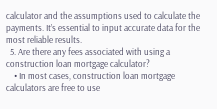calculator and the assumptions used to calculate the payments. It’s essential to input accurate data for the most reliable results.
  5. Are there any fees associated with using a construction loan mortgage calculator?
    • In most cases, construction loan mortgage calculators are free to use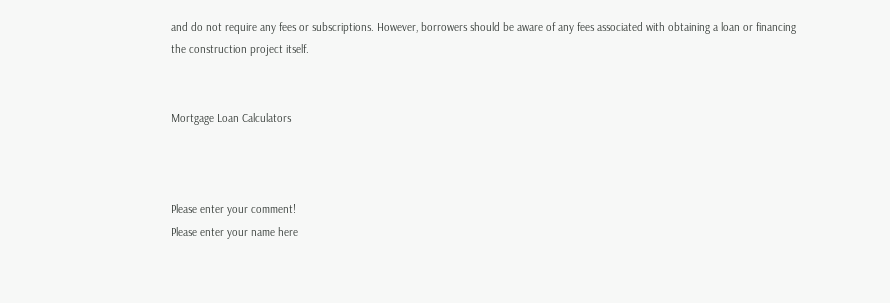and do not require any fees or subscriptions. However, borrowers should be aware of any fees associated with obtaining a loan or financing the construction project itself.


Mortgage Loan Calculators



Please enter your comment!
Please enter your name here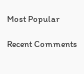Most Popular

Recent Comments